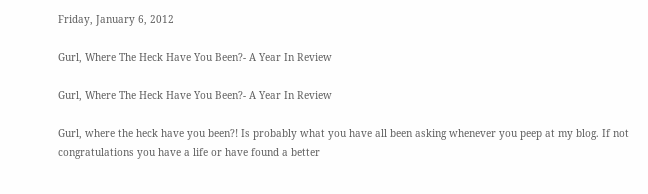Friday, January 6, 2012

Gurl, Where The Heck Have You Been?- A Year In Review

Gurl, Where The Heck Have You Been?- A Year In Review

Gurl, where the heck have you been?! Is probably what you have all been asking whenever you peep at my blog. If not congratulations you have a life or have found a better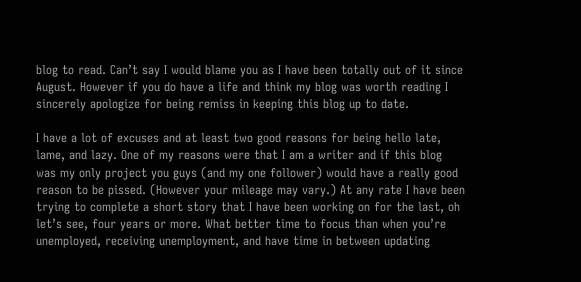blog to read. Can’t say I would blame you as I have been totally out of it since August. However if you do have a life and think my blog was worth reading I sincerely apologize for being remiss in keeping this blog up to date.

I have a lot of excuses and at least two good reasons for being hello late, lame, and lazy. One of my reasons were that I am a writer and if this blog was my only project you guys (and my one follower) would have a really good reason to be pissed. (However your mileage may vary.) At any rate I have been trying to complete a short story that I have been working on for the last, oh let’s see, four years or more. What better time to focus than when you’re unemployed, receiving unemployment, and have time in between updating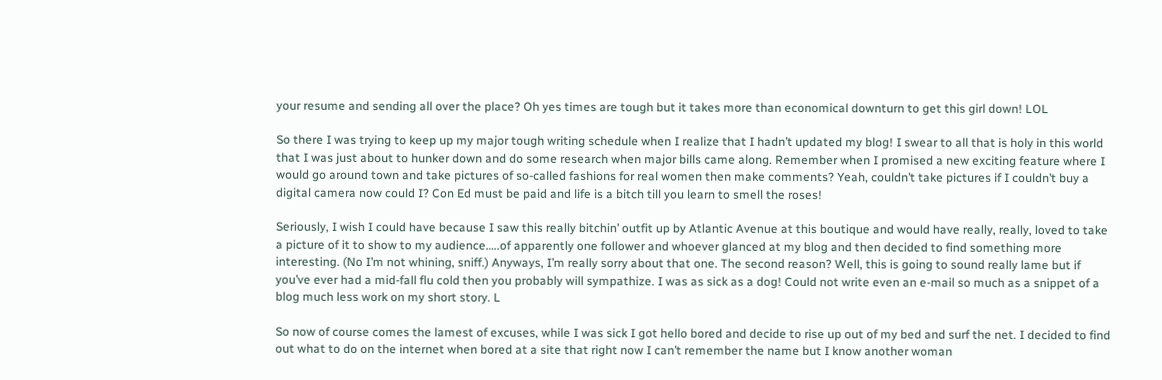your resume and sending all over the place? Oh yes times are tough but it takes more than economical downturn to get this girl down! LOL

So there I was trying to keep up my major tough writing schedule when I realize that I hadn’t updated my blog! I swear to all that is holy in this world that I was just about to hunker down and do some research when major bills came along. Remember when I promised a new exciting feature where I would go around town and take pictures of so-called fashions for real women then make comments? Yeah, couldn’t take pictures if I couldn’t buy a digital camera now could I? Con Ed must be paid and life is a bitch till you learn to smell the roses!

Seriously, I wish I could have because I saw this really bitchin’ outfit up by Atlantic Avenue at this boutique and would have really, really, loved to take a picture of it to show to my audience…..of apparently one follower and whoever glanced at my blog and then decided to find something more interesting. (No I’m not whining, sniff.) Anyways, I’m really sorry about that one. The second reason? Well, this is going to sound really lame but if you’ve ever had a mid-fall flu cold then you probably will sympathize. I was as sick as a dog! Could not write even an e-mail so much as a snippet of a blog much less work on my short story. L

So now of course comes the lamest of excuses, while I was sick I got hello bored and decide to rise up out of my bed and surf the net. I decided to find out what to do on the internet when bored at a site that right now I can’t remember the name but I know another woman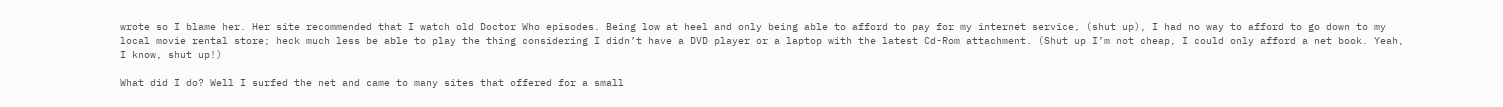wrote so I blame her. Her site recommended that I watch old Doctor Who episodes. Being low at heel and only being able to afford to pay for my internet service, (shut up), I had no way to afford to go down to my local movie rental store; heck much less be able to play the thing considering I didn’t have a DVD player or a laptop with the latest Cd-Rom attachment. (Shut up I’m not cheap, I could only afford a net book. Yeah, I know, shut up!)

What did I do? Well I surfed the net and came to many sites that offered for a small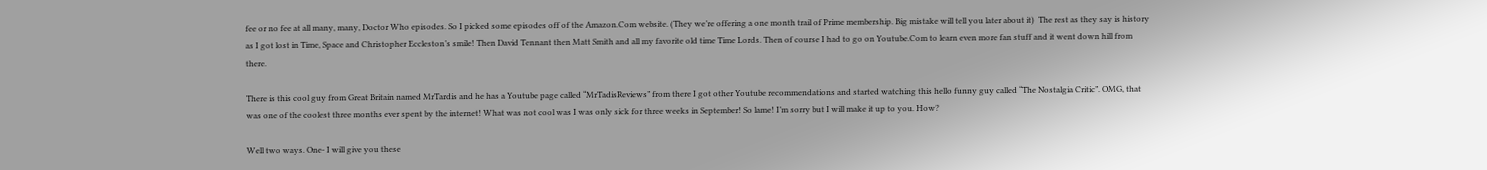fee or no fee at all many, many, Doctor Who episodes. So I picked some episodes off of the Amazon.Com website. (They we’re offering a one month trail of Prime membership. Big mistake will tell you later about it)  The rest as they say is history as I got lost in Time, Space and Christopher Eccleston’s smile! Then David Tennant then Matt Smith and all my favorite old time Time Lords. Then of course I had to go on Youtube.Com to learn even more fan stuff and it went down hill from there.

There is this cool guy from Great Britain named MrTardis and he has a Youtube page called “MrTadisReviews” from there I got other Youtube recommendations and started watching this hello funny guy called “The Nostalgia Critic”. OMG, that was one of the coolest three months ever spent by the internet! What was not cool was I was only sick for three weeks in September! So lame! I’m sorry but I will make it up to you. How?

Well two ways. One- I will give you these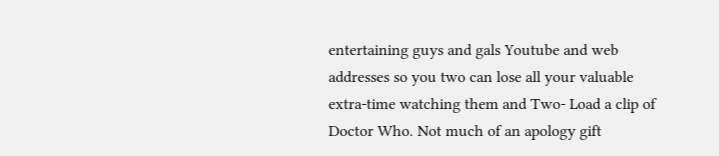entertaining guys and gals Youtube and web addresses so you two can lose all your valuable extra-time watching them and Two- Load a clip of Doctor Who. Not much of an apology gift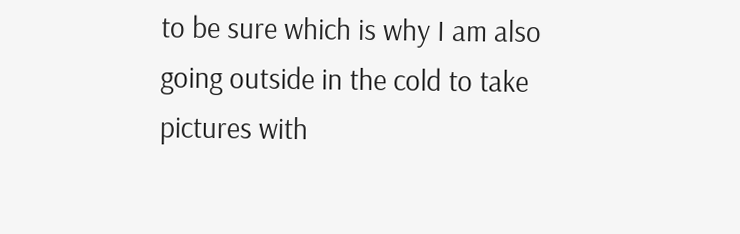to be sure which is why I am also going outside in the cold to take pictures with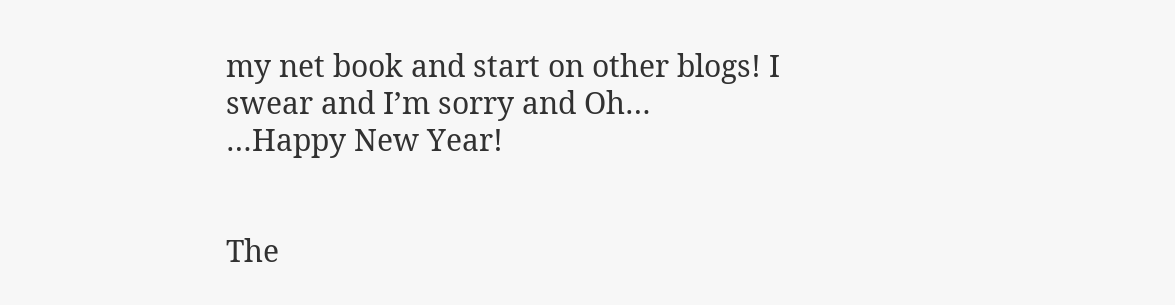my net book and start on other blogs! I swear and I’m sorry and Oh…
…Happy New Year!


The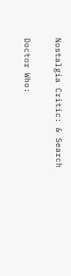Nostalgia Critic: & Search

Doctor Who: